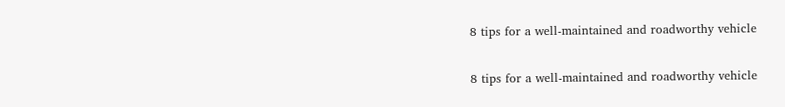8 tips for a well-maintained and roadworthy vehicle

8 tips for a well-maintained and roadworthy vehicle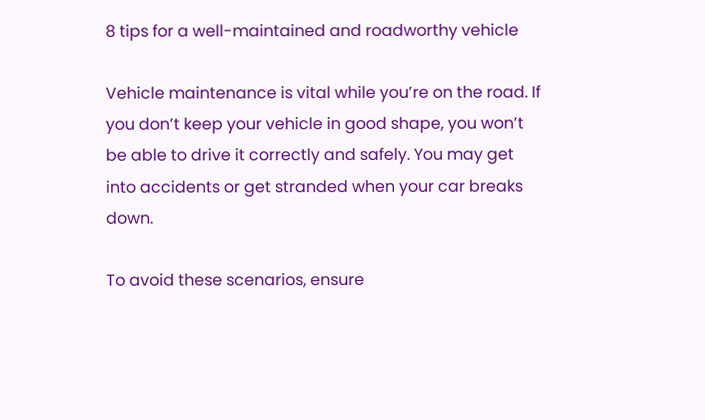8 tips for a well-maintained and roadworthy vehicle

Vehicle maintenance is vital while you’re on the road. If you don’t keep your vehicle in good shape, you won’t be able to drive it correctly and safely. You may get into accidents or get stranded when your car breaks down.

To avoid these scenarios, ensure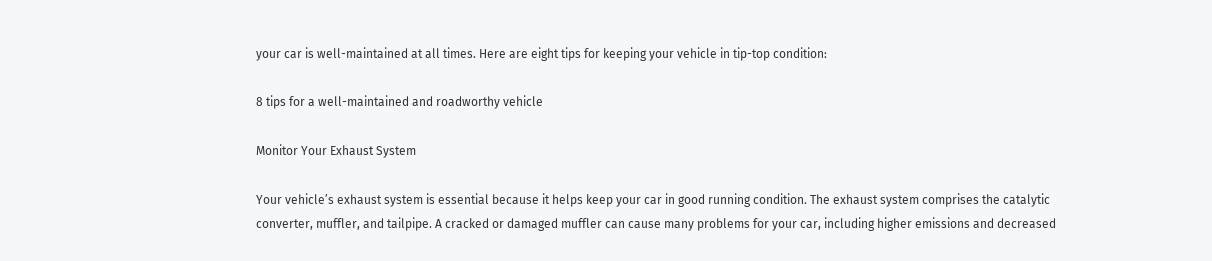your car is well-maintained at all times. Here are eight tips for keeping your vehicle in tip-top condition:

8 tips for a well-maintained and roadworthy vehicle

Monitor Your Exhaust System

Your vehicle’s exhaust system is essential because it helps keep your car in good running condition. The exhaust system comprises the catalytic converter, muffler, and tailpipe. A cracked or damaged muffler can cause many problems for your car, including higher emissions and decreased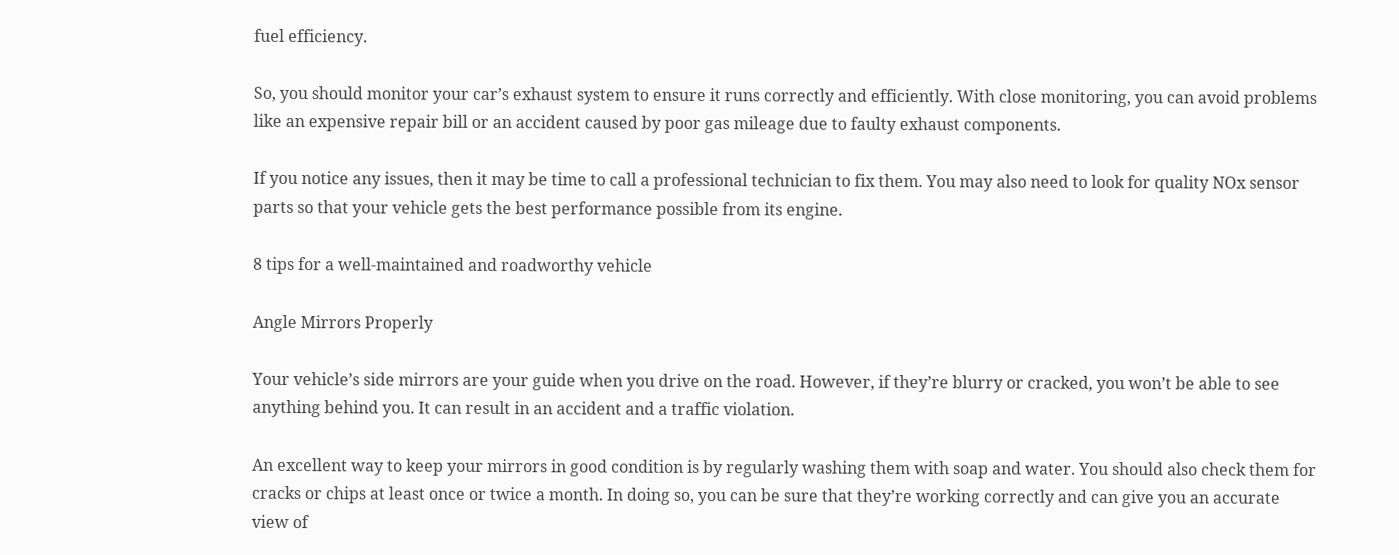fuel efficiency.

So, you should monitor your car’s exhaust system to ensure it runs correctly and efficiently. With close monitoring, you can avoid problems like an expensive repair bill or an accident caused by poor gas mileage due to faulty exhaust components.

If you notice any issues, then it may be time to call a professional technician to fix them. You may also need to look for quality NOx sensor parts so that your vehicle gets the best performance possible from its engine.

8 tips for a well-maintained and roadworthy vehicle

Angle Mirrors Properly

Your vehicle’s side mirrors are your guide when you drive on the road. However, if they’re blurry or cracked, you won’t be able to see anything behind you. It can result in an accident and a traffic violation.

An excellent way to keep your mirrors in good condition is by regularly washing them with soap and water. You should also check them for cracks or chips at least once or twice a month. In doing so, you can be sure that they’re working correctly and can give you an accurate view of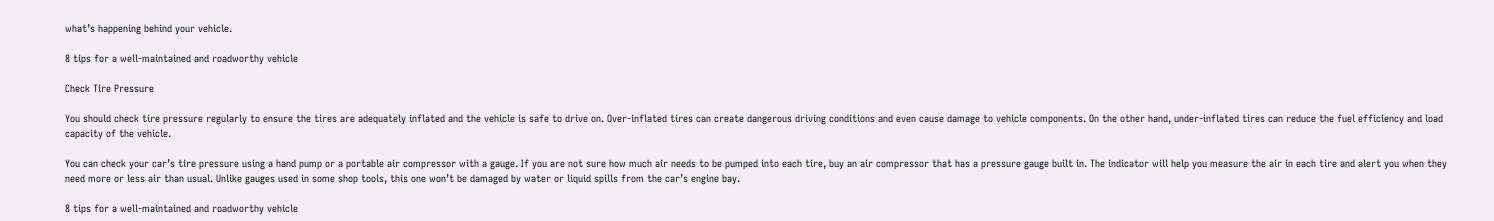what’s happening behind your vehicle.

8 tips for a well-maintained and roadworthy vehicle

Check Tire Pressure

You should check tire pressure regularly to ensure the tires are adequately inflated and the vehicle is safe to drive on. Over-inflated tires can create dangerous driving conditions and even cause damage to vehicle components. On the other hand, under-inflated tires can reduce the fuel efficiency and load capacity of the vehicle.

You can check your car’s tire pressure using a hand pump or a portable air compressor with a gauge. If you are not sure how much air needs to be pumped into each tire, buy an air compressor that has a pressure gauge built in. The indicator will help you measure the air in each tire and alert you when they need more or less air than usual. Unlike gauges used in some shop tools, this one won’t be damaged by water or liquid spills from the car’s engine bay.

8 tips for a well-maintained and roadworthy vehicle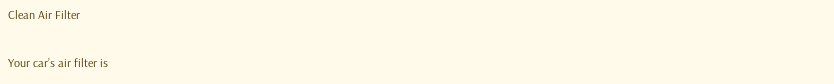Clean Air Filter

Your car’s air filter is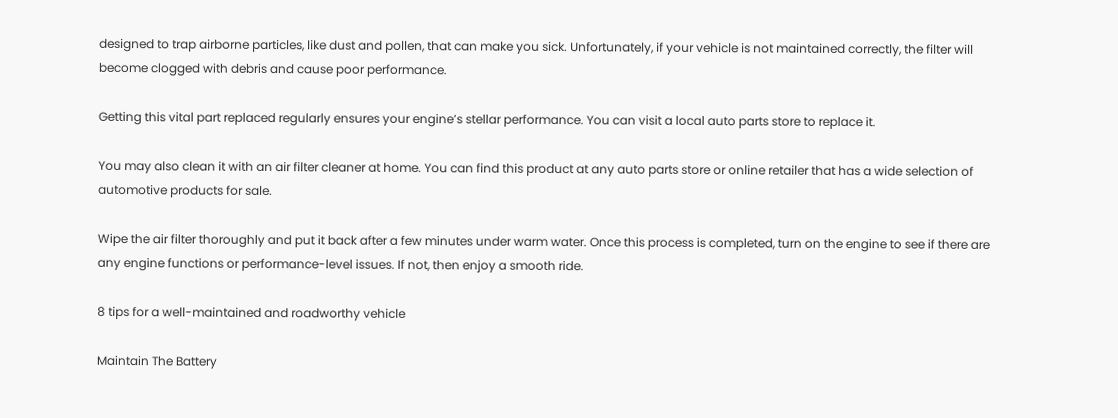designed to trap airborne particles, like dust and pollen, that can make you sick. Unfortunately, if your vehicle is not maintained correctly, the filter will become clogged with debris and cause poor performance.

Getting this vital part replaced regularly ensures your engine’s stellar performance. You can visit a local auto parts store to replace it.

You may also clean it with an air filter cleaner at home. You can find this product at any auto parts store or online retailer that has a wide selection of automotive products for sale.

Wipe the air filter thoroughly and put it back after a few minutes under warm water. Once this process is completed, turn on the engine to see if there are any engine functions or performance-level issues. If not, then enjoy a smooth ride.

8 tips for a well-maintained and roadworthy vehicle

Maintain The Battery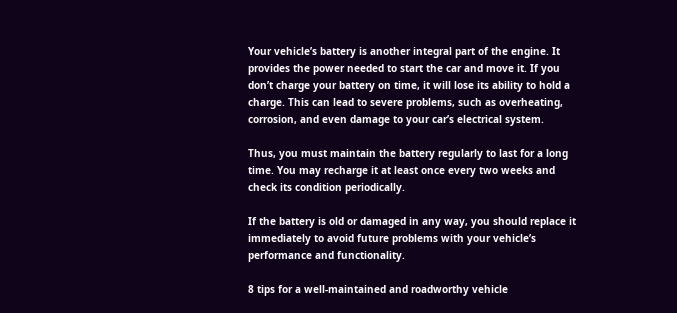Your vehicle’s battery is another integral part of the engine. It provides the power needed to start the car and move it. If you don’t charge your battery on time, it will lose its ability to hold a charge. This can lead to severe problems, such as overheating, corrosion, and even damage to your car’s electrical system.

Thus, you must maintain the battery regularly to last for a long time. You may recharge it at least once every two weeks and check its condition periodically.

If the battery is old or damaged in any way, you should replace it immediately to avoid future problems with your vehicle’s performance and functionality.

8 tips for a well-maintained and roadworthy vehicle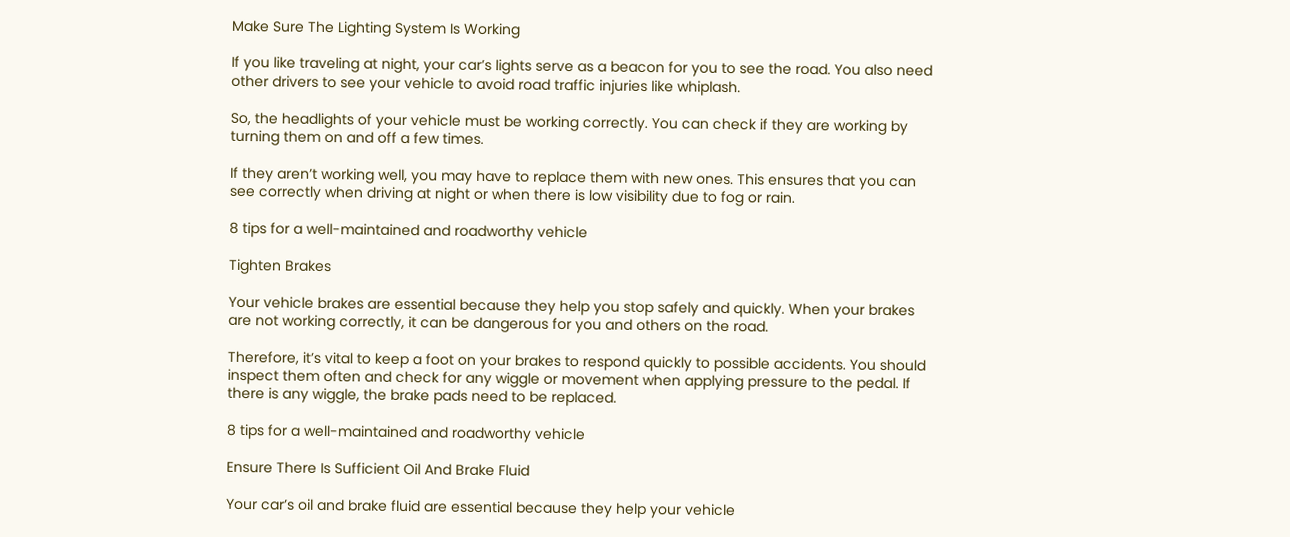Make Sure The Lighting System Is Working

If you like traveling at night, your car’s lights serve as a beacon for you to see the road. You also need other drivers to see your vehicle to avoid road traffic injuries like whiplash.

So, the headlights of your vehicle must be working correctly. You can check if they are working by turning them on and off a few times.

If they aren’t working well, you may have to replace them with new ones. This ensures that you can see correctly when driving at night or when there is low visibility due to fog or rain.

8 tips for a well-maintained and roadworthy vehicle

Tighten Brakes

Your vehicle brakes are essential because they help you stop safely and quickly. When your brakes are not working correctly, it can be dangerous for you and others on the road.

Therefore, it’s vital to keep a foot on your brakes to respond quickly to possible accidents. You should inspect them often and check for any wiggle or movement when applying pressure to the pedal. If there is any wiggle, the brake pads need to be replaced.

8 tips for a well-maintained and roadworthy vehicle

Ensure There Is Sufficient Oil And Brake Fluid

Your car’s oil and brake fluid are essential because they help your vehicle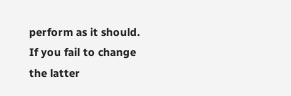perform as it should. If you fail to change the latter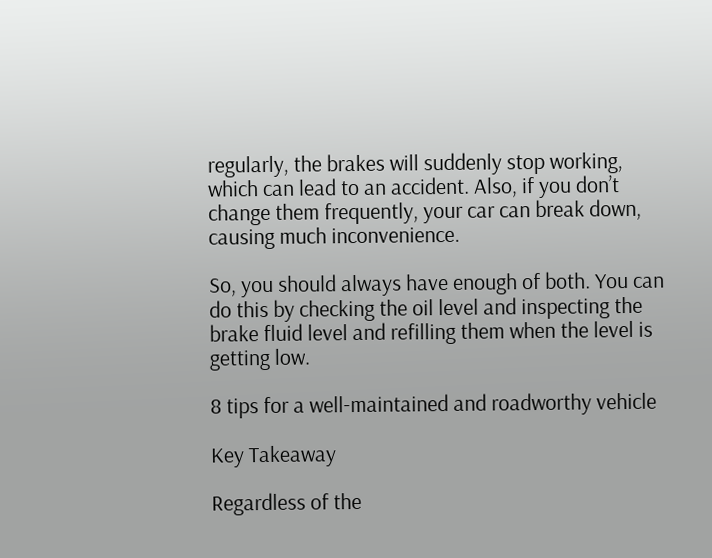regularly, the brakes will suddenly stop working, which can lead to an accident. Also, if you don’t change them frequently, your car can break down, causing much inconvenience.

So, you should always have enough of both. You can do this by checking the oil level and inspecting the brake fluid level and refilling them when the level is getting low.

8 tips for a well-maintained and roadworthy vehicle

Key Takeaway

Regardless of the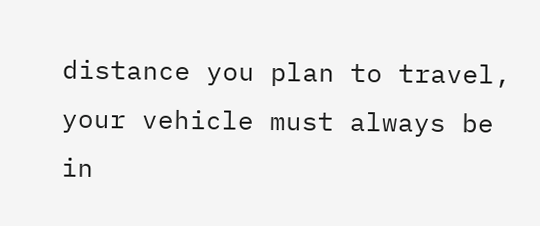distance you plan to travel, your vehicle must always be in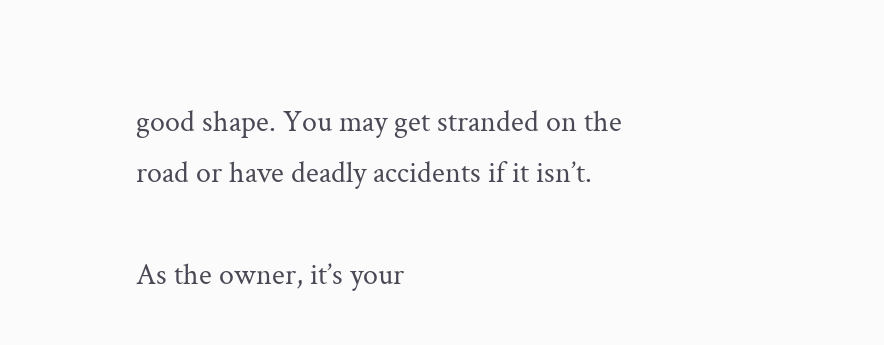good shape. You may get stranded on the road or have deadly accidents if it isn’t.

As the owner, it’s your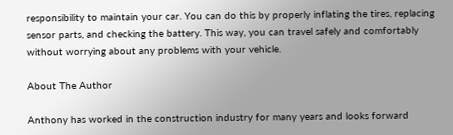responsibility to maintain your car. You can do this by properly inflating the tires, replacing sensor parts, and checking the battery. This way, you can travel safely and comfortably without worrying about any problems with your vehicle.

About The Author

Anthony has worked in the construction industry for many years and looks forward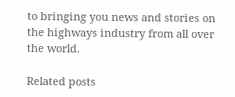to bringing you news and stories on the highways industry from all over the world.

Related posts